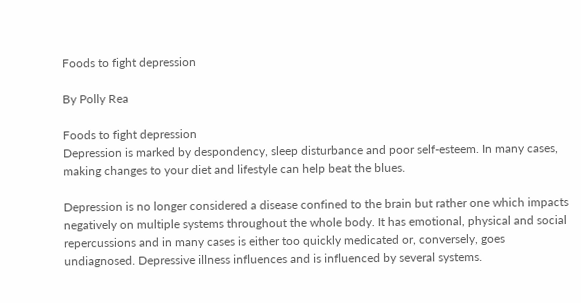Foods to fight depression

By Polly Rea

Foods to fight depression
Depression is marked by despondency, sleep disturbance and poor self-esteem. In many cases, making changes to your diet and lifestyle can help beat the blues.

Depression is no longer considered a disease confined to the brain but rather one which impacts negatively on multiple systems throughout the whole body. It has emotional, physical and social repercussions and in many cases is either too quickly medicated or, conversely, goes undiagnosed. Depressive illness influences and is influenced by several systems.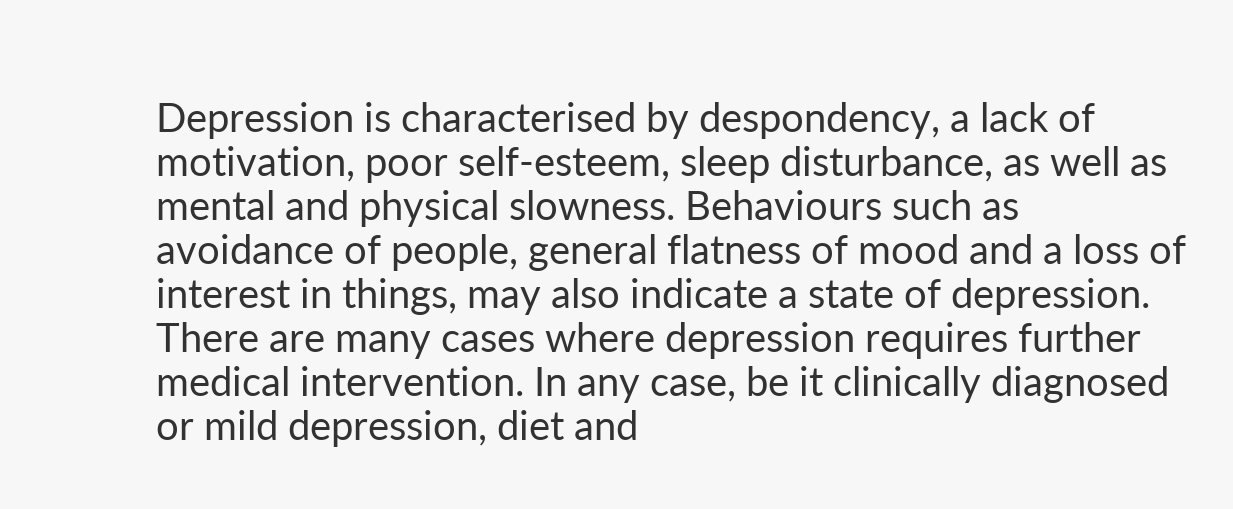Depression is characterised by despondency, a lack of motivation, poor self-esteem, sleep disturbance, as well as mental and physical slowness. Behaviours such as avoidance of people, general flatness of mood and a loss of interest in things, may also indicate a state of depression. There are many cases where depression requires further medical intervention. In any case, be it clinically diagnosed or mild depression, diet and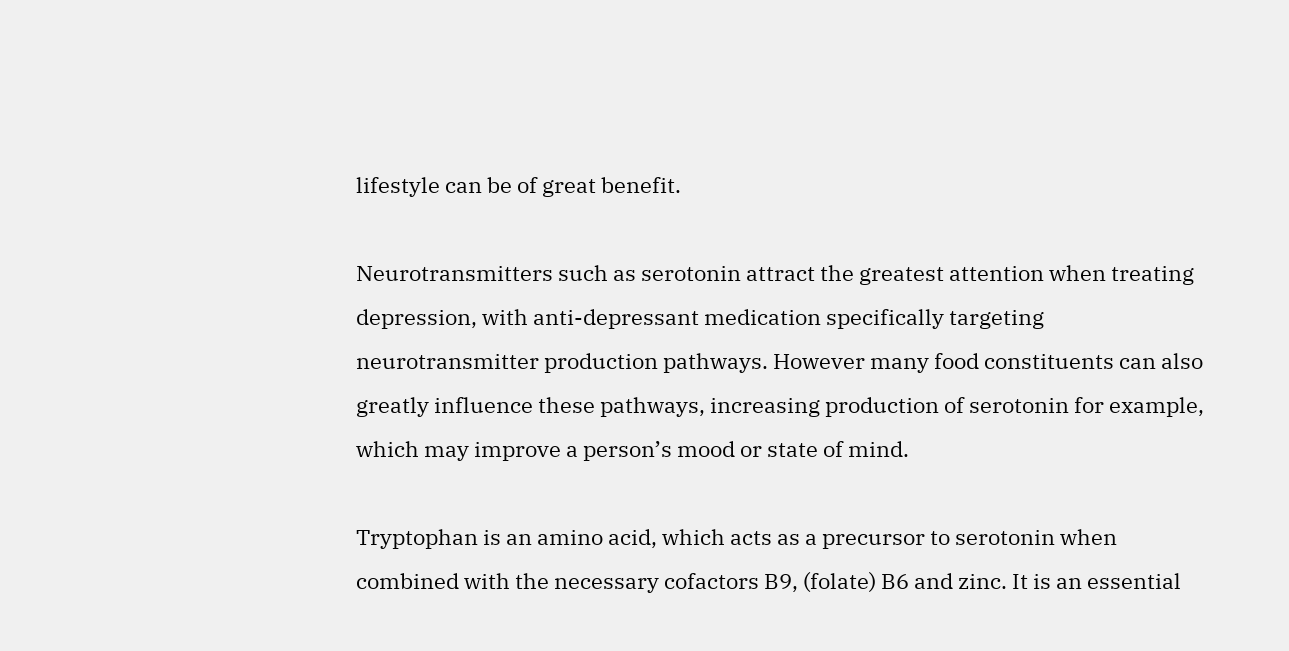lifestyle can be of great benefit.

Neurotransmitters such as serotonin attract the greatest attention when treating depression, with anti-depressant medication specifically targeting neurotransmitter production pathways. However many food constituents can also greatly influence these pathways, increasing production of serotonin for example, which may improve a person’s mood or state of mind.

Tryptophan is an amino acid, which acts as a precursor to serotonin when combined with the necessary cofactors B9, (folate) B6 and zinc. It is an essential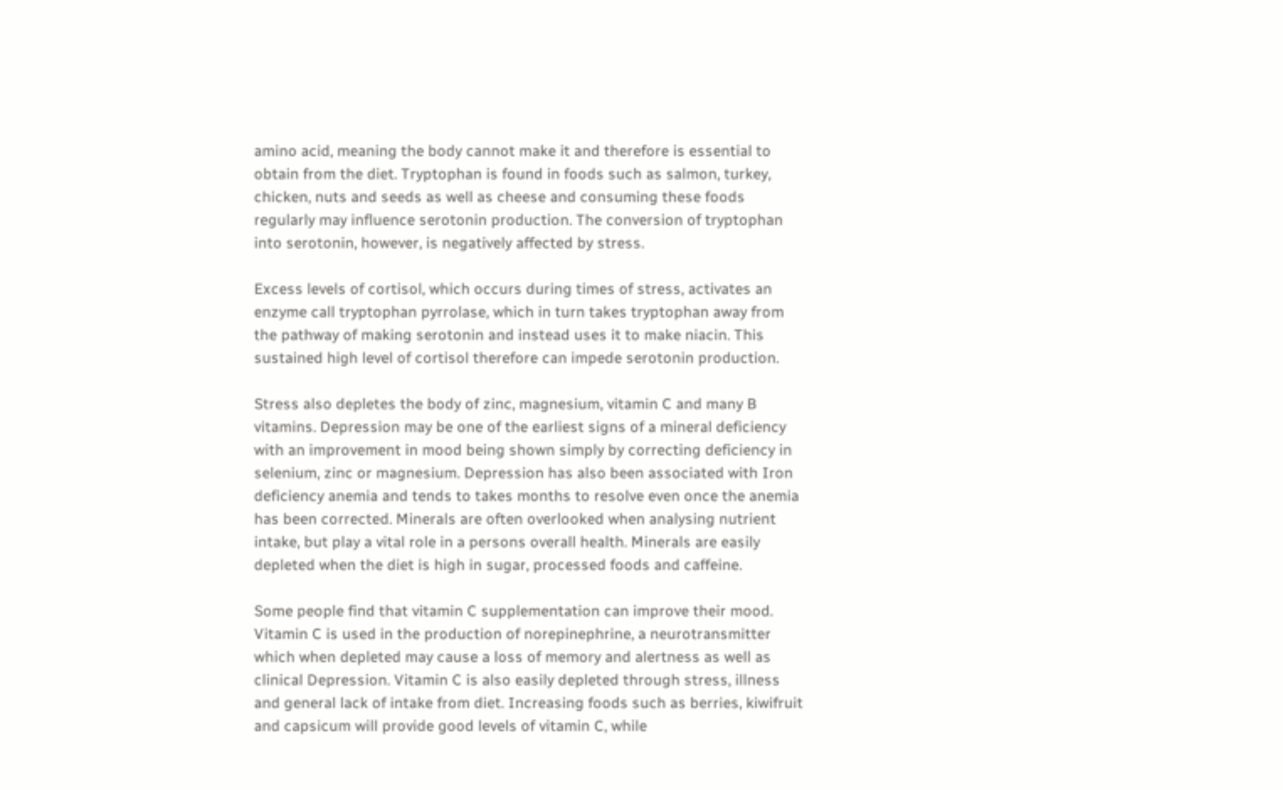amino acid, meaning the body cannot make it and therefore is essential to obtain from the diet. Tryptophan is found in foods such as salmon, turkey, chicken, nuts and seeds as well as cheese and consuming these foods regularly may influence serotonin production. The conversion of tryptophan into serotonin, however, is negatively affected by stress.

Excess levels of cortisol, which occurs during times of stress, activates an enzyme call tryptophan pyrrolase, which in turn takes tryptophan away from the pathway of making serotonin and instead uses it to make niacin. This sustained high level of cortisol therefore can impede serotonin production.

Stress also depletes the body of zinc, magnesium, vitamin C and many B vitamins. Depression may be one of the earliest signs of a mineral deficiency with an improvement in mood being shown simply by correcting deficiency in selenium, zinc or magnesium. Depression has also been associated with Iron deficiency anemia and tends to takes months to resolve even once the anemia has been corrected. Minerals are often overlooked when analysing nutrient intake, but play a vital role in a persons overall health. Minerals are easily depleted when the diet is high in sugar, processed foods and caffeine.

Some people find that vitamin C supplementation can improve their mood. Vitamin C is used in the production of norepinephrine, a neurotransmitter which when depleted may cause a loss of memory and alertness as well as clinical Depression. Vitamin C is also easily depleted through stress, illness and general lack of intake from diet. Increasing foods such as berries, kiwifruit and capsicum will provide good levels of vitamin C, while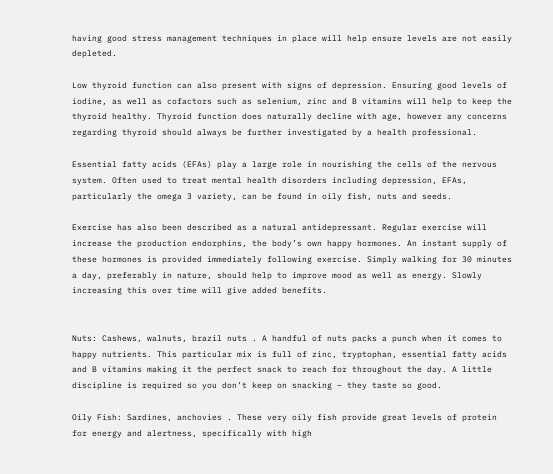having good stress management techniques in place will help ensure levels are not easily depleted.

Low thyroid function can also present with signs of depression. Ensuring good levels of iodine, as well as cofactors such as selenium, zinc and B vitamins will help to keep the thyroid healthy. Thyroid function does naturally decline with age, however any concerns regarding thyroid should always be further investigated by a health professional.

Essential fatty acids (EFAs) play a large role in nourishing the cells of the nervous system. Often used to treat mental health disorders including depression, EFAs, particularly the omega 3 variety, can be found in oily fish, nuts and seeds.

Exercise has also been described as a natural antidepressant. Regular exercise will increase the production endorphins, the body’s own happy hormones. An instant supply of these hormones is provided immediately following exercise. Simply walking for 30 minutes a day, preferably in nature, should help to improve mood as well as energy. Slowly increasing this over time will give added benefits.


Nuts: Cashews, walnuts, brazil nuts . A handful of nuts packs a punch when it comes to happy nutrients. This particular mix is full of zinc, tryptophan, essential fatty acids and B vitamins making it the perfect snack to reach for throughout the day. A little discipline is required so you don’t keep on snacking – they taste so good.

Oily Fish: Sardines, anchovies . These very oily fish provide great levels of protein for energy and alertness, specifically with high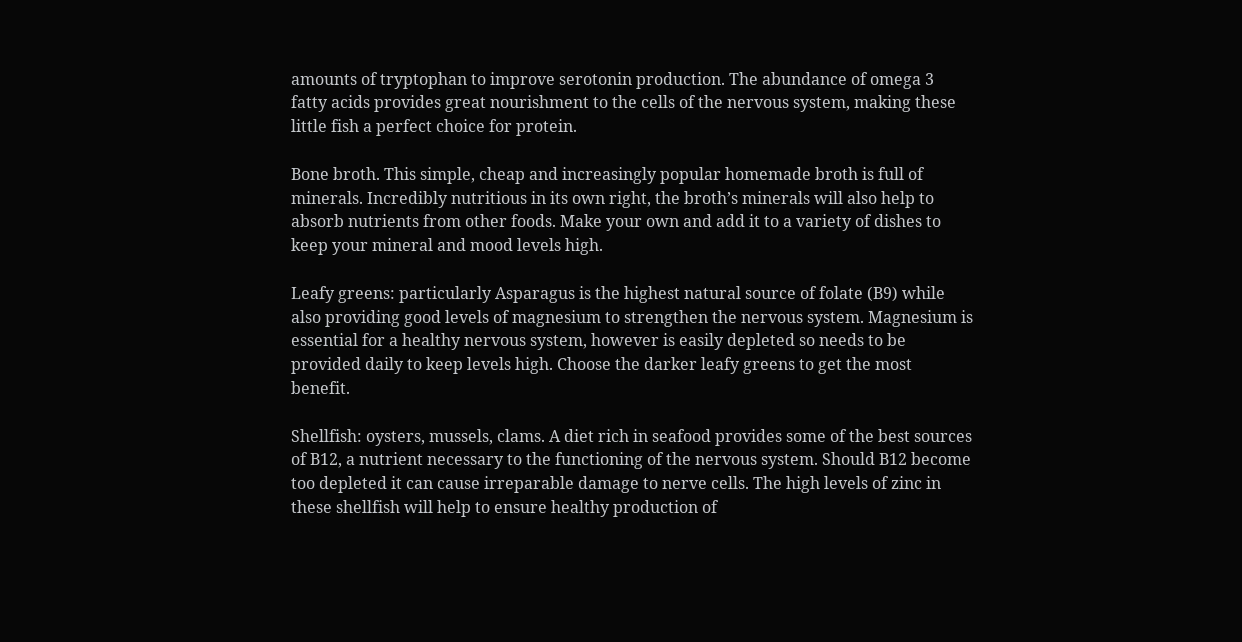amounts of tryptophan to improve serotonin production. The abundance of omega 3 fatty acids provides great nourishment to the cells of the nervous system, making these little fish a perfect choice for protein.

Bone broth. This simple, cheap and increasingly popular homemade broth is full of minerals. Incredibly nutritious in its own right, the broth’s minerals will also help to absorb nutrients from other foods. Make your own and add it to a variety of dishes to keep your mineral and mood levels high.

Leafy greens: particularly Asparagus is the highest natural source of folate (B9) while also providing good levels of magnesium to strengthen the nervous system. Magnesium is essential for a healthy nervous system, however is easily depleted so needs to be provided daily to keep levels high. Choose the darker leafy greens to get the most benefit.

Shellfish: oysters, mussels, clams. A diet rich in seafood provides some of the best sources of B12, a nutrient necessary to the functioning of the nervous system. Should B12 become too depleted it can cause irreparable damage to nerve cells. The high levels of zinc in these shellfish will help to ensure healthy production of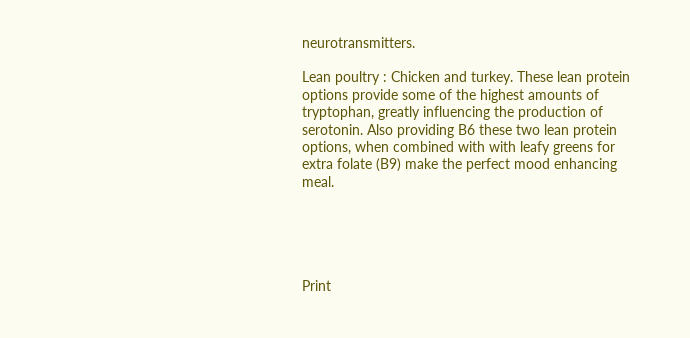neurotransmitters.

Lean poultry : Chicken and turkey. These lean protein options provide some of the highest amounts of tryptophan, greatly influencing the production of serotonin. Also providing B6 these two lean protein options, when combined with with leafy greens for extra folate (B9) make the perfect mood enhancing meal.





Print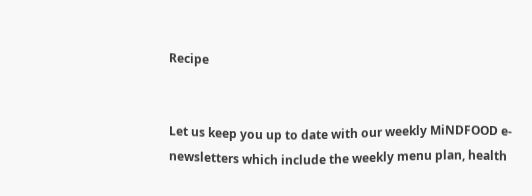Recipe


Let us keep you up to date with our weekly MiNDFOOD e-newsletters which include the weekly menu plan, health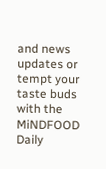and news updates or tempt your taste buds with the MiNDFOOD Daily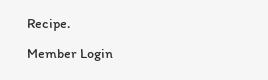Recipe.

Member Login